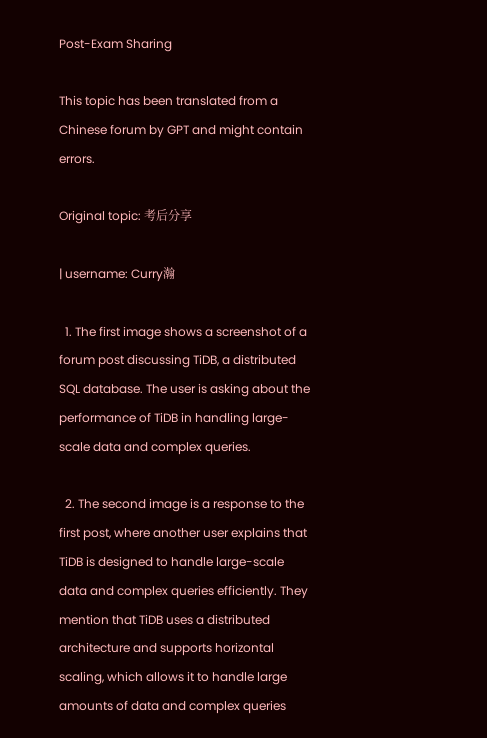Post-Exam Sharing

This topic has been translated from a Chinese forum by GPT and might contain errors.

Original topic: 考后分享

| username: Curry瀚

  1. The first image shows a screenshot of a forum post discussing TiDB, a distributed SQL database. The user is asking about the performance of TiDB in handling large-scale data and complex queries.

  2. The second image is a response to the first post, where another user explains that TiDB is designed to handle large-scale data and complex queries efficiently. They mention that TiDB uses a distributed architecture and supports horizontal scaling, which allows it to handle large amounts of data and complex queries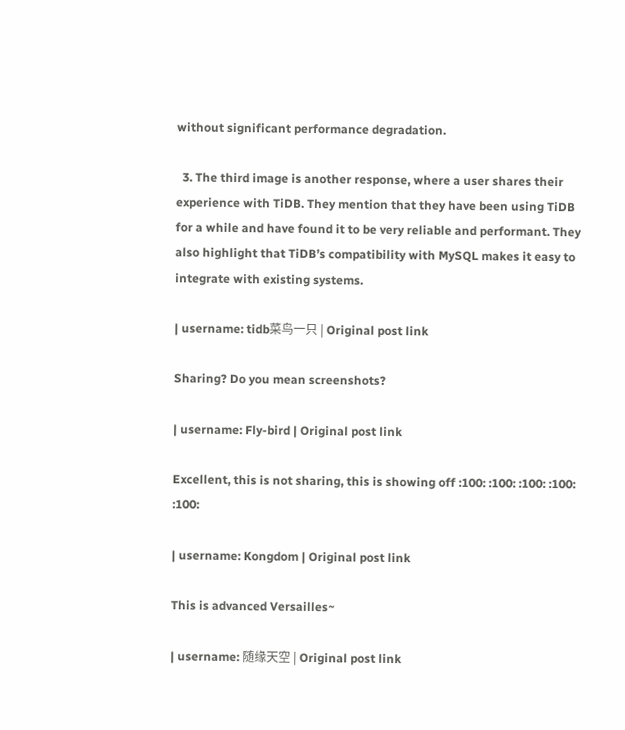without significant performance degradation.

  3. The third image is another response, where a user shares their experience with TiDB. They mention that they have been using TiDB for a while and have found it to be very reliable and performant. They also highlight that TiDB’s compatibility with MySQL makes it easy to integrate with existing systems.

| username: tidb菜鸟一只 | Original post link

Sharing? Do you mean screenshots?

| username: Fly-bird | Original post link

Excellent, this is not sharing, this is showing off :100: :100: :100: :100: :100:

| username: Kongdom | Original post link

This is advanced Versailles~

| username: 随缘天空 | Original post link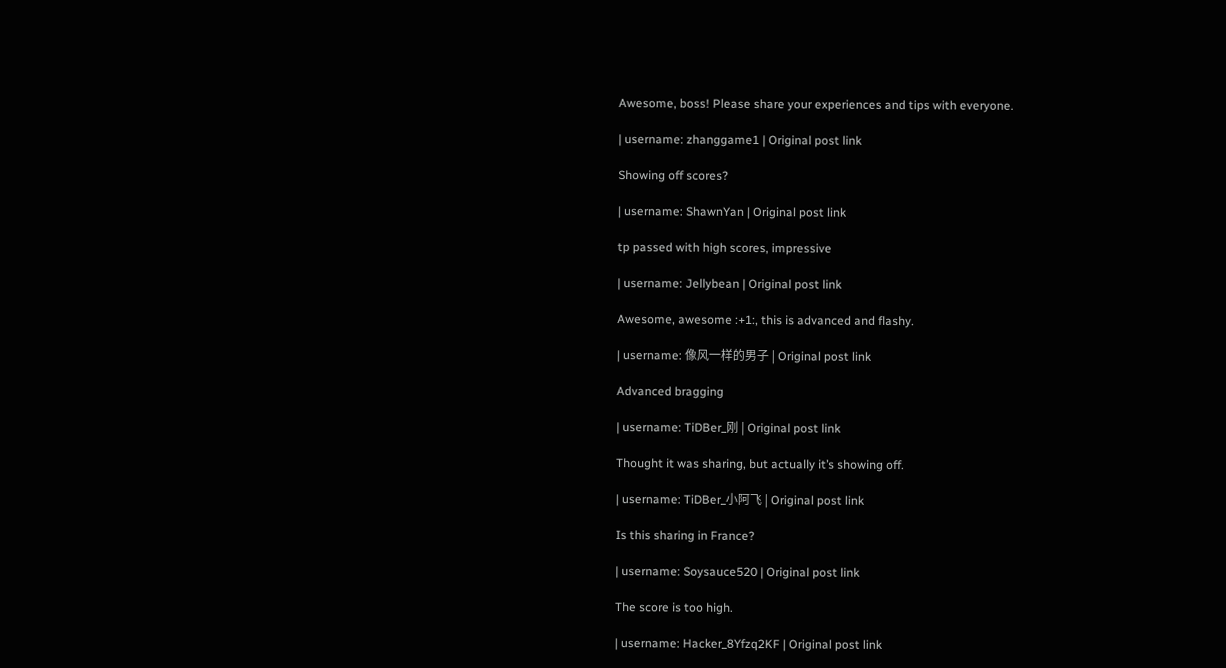Awesome, boss! Please share your experiences and tips with everyone.

| username: zhanggame1 | Original post link

Showing off scores?

| username: ShawnYan | Original post link

tp passed with high scores, impressive

| username: Jellybean | Original post link

Awesome, awesome :+1:, this is advanced and flashy.

| username: 像风一样的男子 | Original post link

Advanced bragging

| username: TiDBer_刚 | Original post link

Thought it was sharing, but actually it’s showing off.

| username: TiDBer_小阿飞 | Original post link

Is this sharing in France?

| username: Soysauce520 | Original post link

The score is too high.

| username: Hacker_8Yfzq2KF | Original post link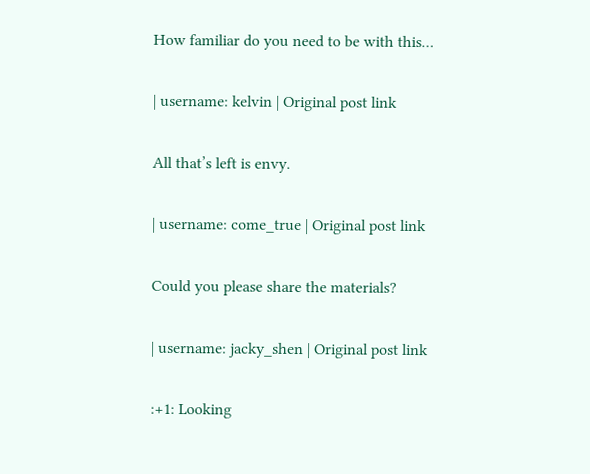How familiar do you need to be with this…

| username: kelvin | Original post link

All that’s left is envy.

| username: come_true | Original post link

Could you please share the materials?

| username: jacky_shen | Original post link

:+1: Looking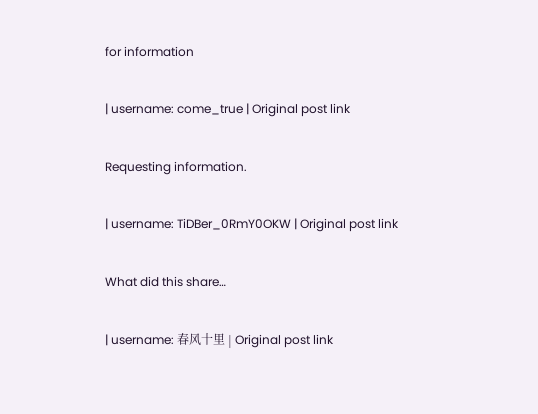for information

| username: come_true | Original post link

Requesting information.

| username: TiDBer_0RmY0OKW | Original post link

What did this share…

| username: 春风十里 | Original post link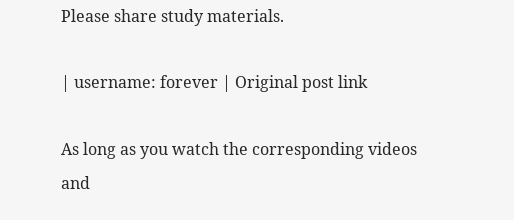Please share study materials.

| username: forever | Original post link

As long as you watch the corresponding videos and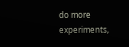do more experiments,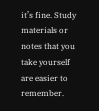it’s fine. Study materials or notes that you take yourself are easier to remember.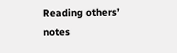Reading others’ notes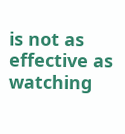is not as effective as watching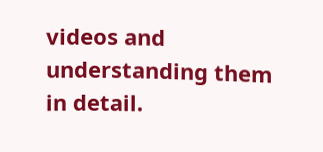videos and understanding them in detail.